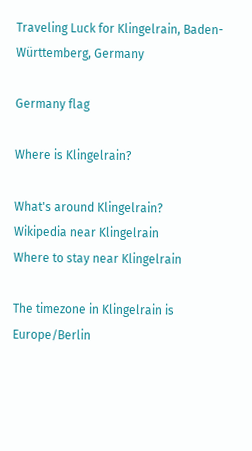Traveling Luck for Klingelrain, Baden-Württemberg, Germany

Germany flag

Where is Klingelrain?

What's around Klingelrain?
Wikipedia near Klingelrain
Where to stay near Klingelrain

The timezone in Klingelrain is Europe/Berlin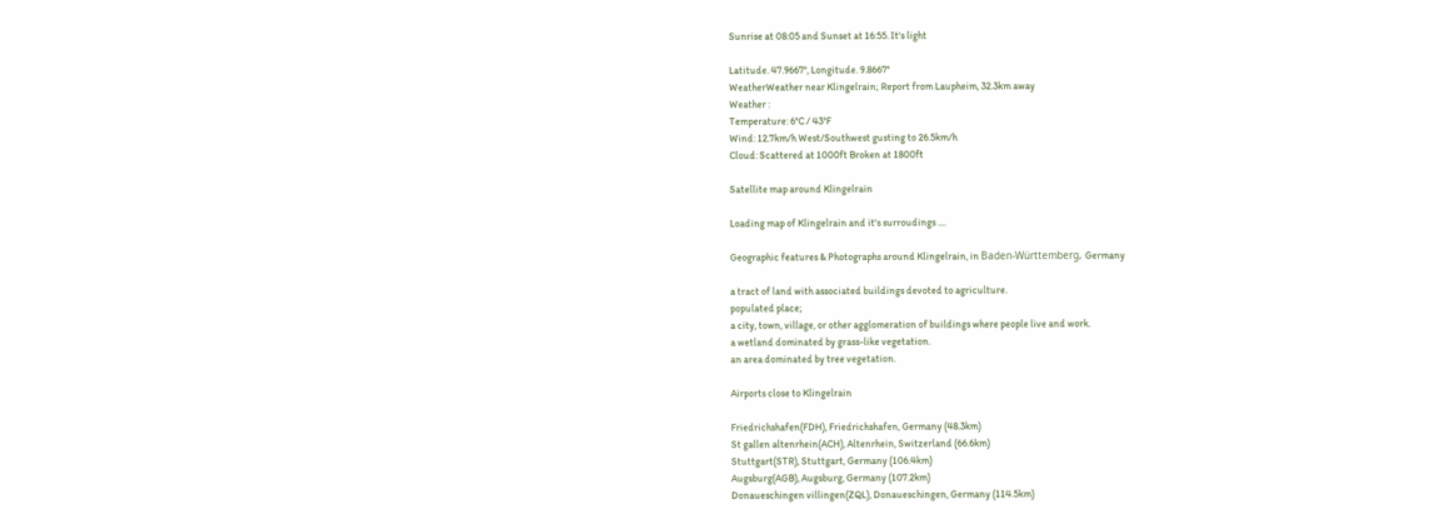Sunrise at 08:05 and Sunset at 16:55. It's light

Latitude. 47.9667°, Longitude. 9.8667°
WeatherWeather near Klingelrain; Report from Laupheim, 32.3km away
Weather :
Temperature: 6°C / 43°F
Wind: 12.7km/h West/Southwest gusting to 26.5km/h
Cloud: Scattered at 1000ft Broken at 1800ft

Satellite map around Klingelrain

Loading map of Klingelrain and it's surroudings ....

Geographic features & Photographs around Klingelrain, in Baden-Württemberg, Germany

a tract of land with associated buildings devoted to agriculture.
populated place;
a city, town, village, or other agglomeration of buildings where people live and work.
a wetland dominated by grass-like vegetation.
an area dominated by tree vegetation.

Airports close to Klingelrain

Friedrichshafen(FDH), Friedrichshafen, Germany (48.3km)
St gallen altenrhein(ACH), Altenrhein, Switzerland (66.6km)
Stuttgart(STR), Stuttgart, Germany (106.4km)
Augsburg(AGB), Augsburg, Germany (107.2km)
Donaueschingen villingen(ZQL), Donaueschingen, Germany (114.5km)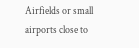Airfields or small airports close to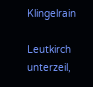Klingelrain

Leutkirch unterzeil,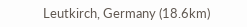Leutkirch, Germany (18.6km)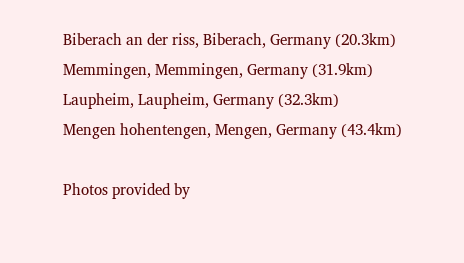Biberach an der riss, Biberach, Germany (20.3km)
Memmingen, Memmingen, Germany (31.9km)
Laupheim, Laupheim, Germany (32.3km)
Mengen hohentengen, Mengen, Germany (43.4km)

Photos provided by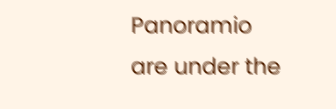Panoramio are under the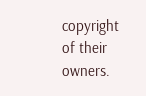copyright of their owners.